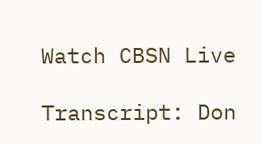Watch CBSN Live

Transcript: Don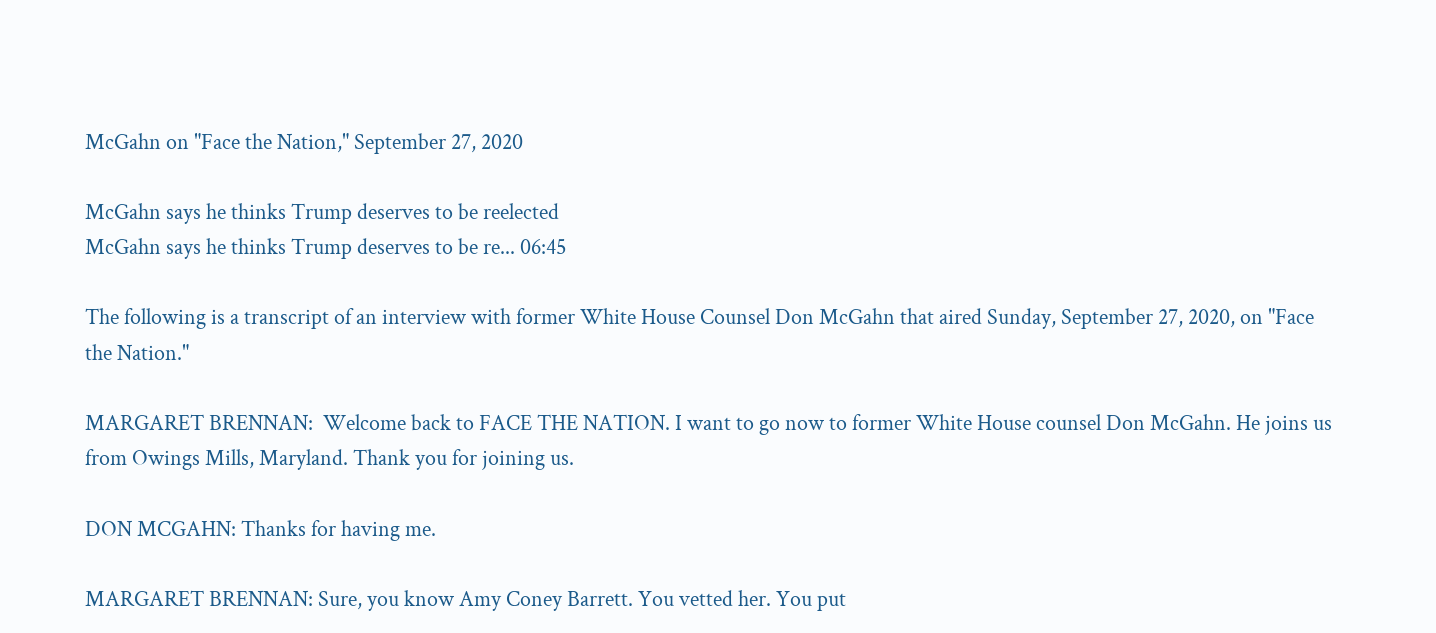McGahn on "Face the Nation," September 27, 2020

McGahn says he thinks Trump deserves to be reelected
McGahn says he thinks Trump deserves to be re... 06:45

The following is a transcript of an interview with former White House Counsel Don McGahn that aired Sunday, September 27, 2020, on "Face the Nation."

MARGARET BRENNAN:  Welcome back to FACE THE NATION. I want to go now to former White House counsel Don McGahn. He joins us from Owings Mills, Maryland. Thank you for joining us.

DON MCGAHN: Thanks for having me.

MARGARET BRENNAN: Sure, you know Amy Coney Barrett. You vetted her. You put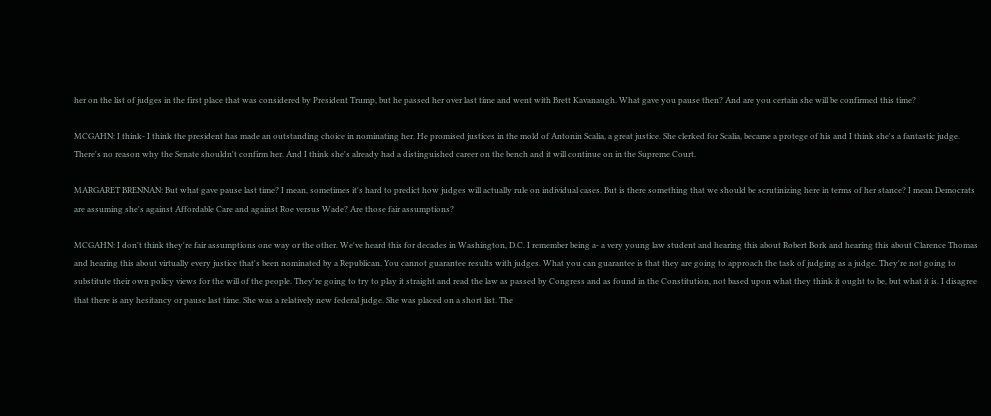her on the list of judges in the first place that was considered by President Trump, but he passed her over last time and went with Brett Kavanaugh. What gave you pause then? And are you certain she will be confirmed this time?

MCGAHN: I think- I think the president has made an outstanding choice in nominating her. He promised justices in the mold of Antonin Scalia, a great justice. She clerked for Scalia, became a protege of his and I think she's a fantastic judge. There's no reason why the Senate shouldn't confirm her. And I think she's already had a distinguished career on the bench and it will continue on in the Supreme Court.

MARGARET BRENNAN: But what gave pause last time? I mean, sometimes it's hard to predict how judges will actually rule on individual cases. But is there something that we should be scrutinizing here in terms of her stance? I mean Democrats are assuming she's against Affordable Care and against Roe versus Wade? Are those fair assumptions?

MCGAHN: I don't think they're fair assumptions one way or the other. We've heard this for decades in Washington, D.C. I remember being a- a very young law student and hearing this about Robert Bork and hearing this about Clarence Thomas and hearing this about virtually every justice that's been nominated by a Republican. You cannot guarantee results with judges. What you can guarantee is that they are going to approach the task of judging as a judge. They're not going to substitute their own policy views for the will of the people. They're going to try to play it straight and read the law as passed by Congress and as found in the Constitution, not based upon what they think it ought to be, but what it is. I disagree that there is any hesitancy or pause last time. She was a relatively new federal judge. She was placed on a short list. The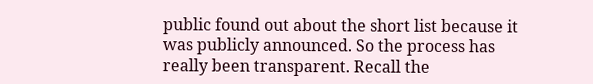public found out about the short list because it was publicly announced. So the process has really been transparent. Recall the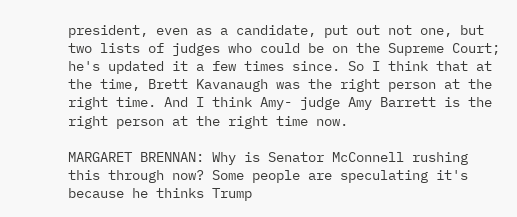president, even as a candidate, put out not one, but two lists of judges who could be on the Supreme Court; he's updated it a few times since. So I think that at the time, Brett Kavanaugh was the right person at the right time. And I think Amy- judge Amy Barrett is the right person at the right time now.

MARGARET BRENNAN: Why is Senator McConnell rushing this through now? Some people are speculating it's because he thinks Trump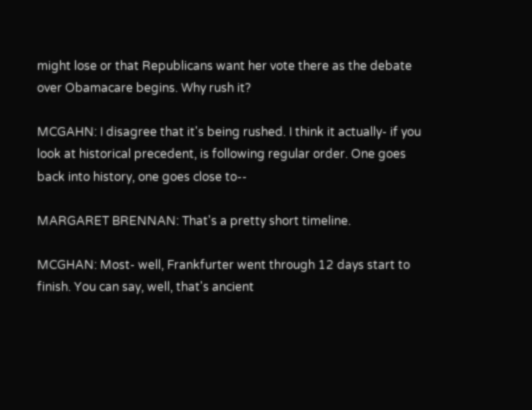might lose or that Republicans want her vote there as the debate over Obamacare begins. Why rush it?

MCGAHN: I disagree that it's being rushed. I think it actually- if you look at historical precedent, is following regular order. One goes back into history, one goes close to--

MARGARET BRENNAN: That's a pretty short timeline.

MCGHAN: Most- well, Frankfurter went through 12 days start to finish. You can say, well, that's ancient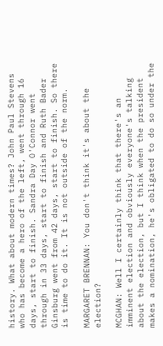history. What about modern times? John Paul Stevens who has become a hero of the left, went through 16 days, start to finish. Sandra Day O'Connor went through in 33 days, start to finish and Ruth Bader Ginsburg went from 42 days, start to finish. So there is time to do it. It is not outside of the norm.

MARGARET BRENNAN: You don't think it's about the election?

MCGHAN: Well I certainly think that there's an imminent election and obviously everyone's talking about the election, but I think when the president makes a nomination, he's obligated to do so under the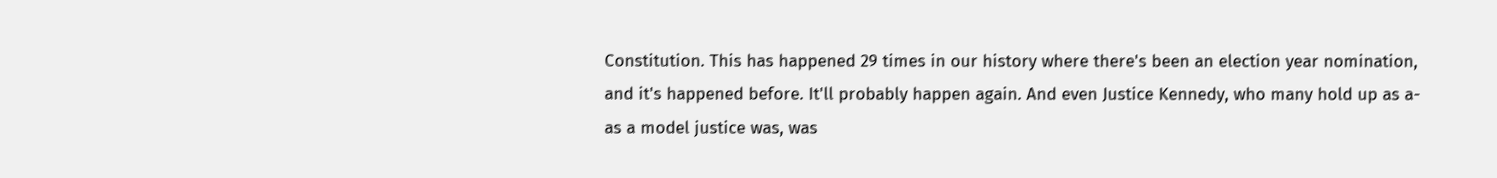Constitution. This has happened 29 times in our history where there's been an election year nomination, and it's happened before. It'll probably happen again. And even Justice Kennedy, who many hold up as a- as a model justice was, was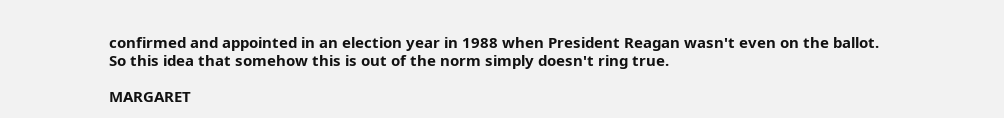confirmed and appointed in an election year in 1988 when President Reagan wasn't even on the ballot. So this idea that somehow this is out of the norm simply doesn't ring true.

MARGARET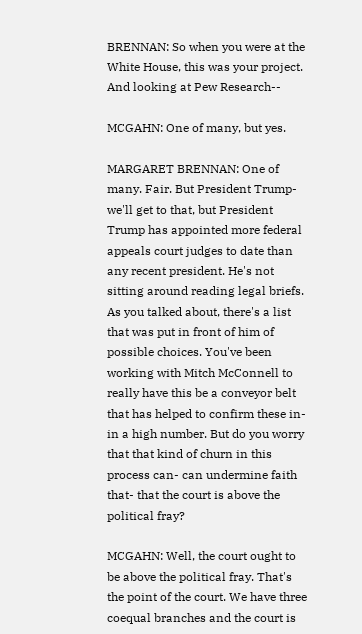BRENNAN: So when you were at the White House, this was your project. And looking at Pew Research--

MCGAHN: One of many, but yes.

MARGARET BRENNAN: One of many. Fair. But President Trump- we'll get to that, but President Trump has appointed more federal appeals court judges to date than any recent president. He's not sitting around reading legal briefs. As you talked about, there's a list that was put in front of him of possible choices. You've been working with Mitch McConnell to really have this be a conveyor belt that has helped to confirm these in- in a high number. But do you worry that that kind of churn in this process can- can undermine faith that- that the court is above the political fray?

MCGAHN: Well, the court ought to be above the political fray. That's the point of the court. We have three coequal branches and the court is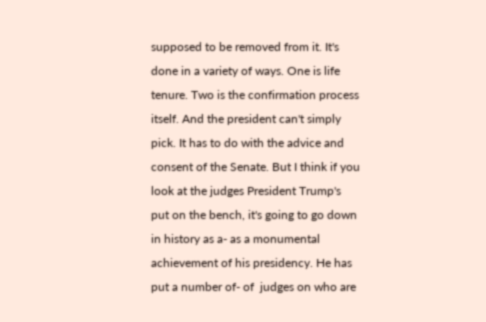supposed to be removed from it. It's done in a variety of ways. One is life tenure. Two is the confirmation process itself. And the president can't simply pick. It has to do with the advice and consent of the Senate. But I think if you look at the judges President Trump's put on the bench, it's going to go down in history as a- as a monumental achievement of his presidency. He has put a number of- of  judges on who are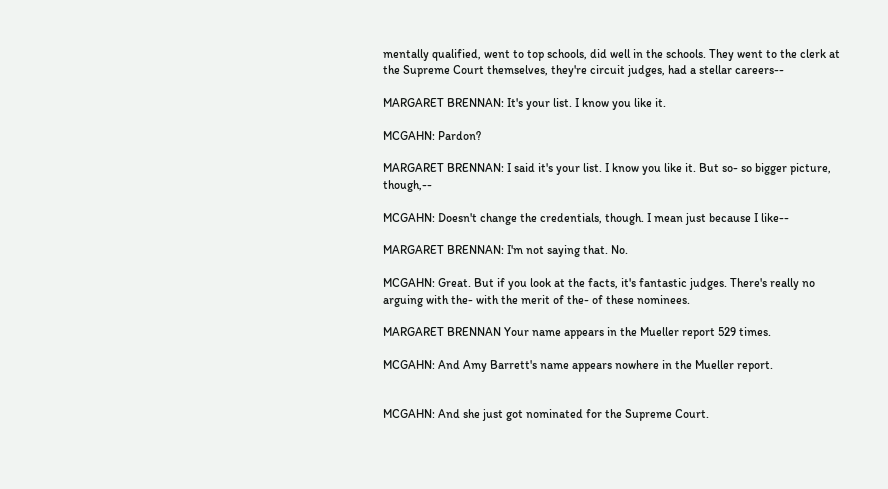mentally qualified, went to top schools, did well in the schools. They went to the clerk at the Supreme Court themselves, they're circuit judges, had a stellar careers--

MARGARET BRENNAN: It's your list. I know you like it.

MCGAHN: Pardon?

MARGARET BRENNAN: I said it's your list. I know you like it. But so- so bigger picture, though,--

MCGAHN: Doesn't change the credentials, though. I mean just because I like--

MARGARET BRENNAN: I'm not saying that. No.

MCGAHN: Great. But if you look at the facts, it's fantastic judges. There's really no arguing with the- with the merit of the- of these nominees.

MARGARET BRENNAN Your name appears in the Mueller report 529 times.

MCGAHN: And Amy Barrett's name appears nowhere in the Mueller report.


MCGAHN: And she just got nominated for the Supreme Court.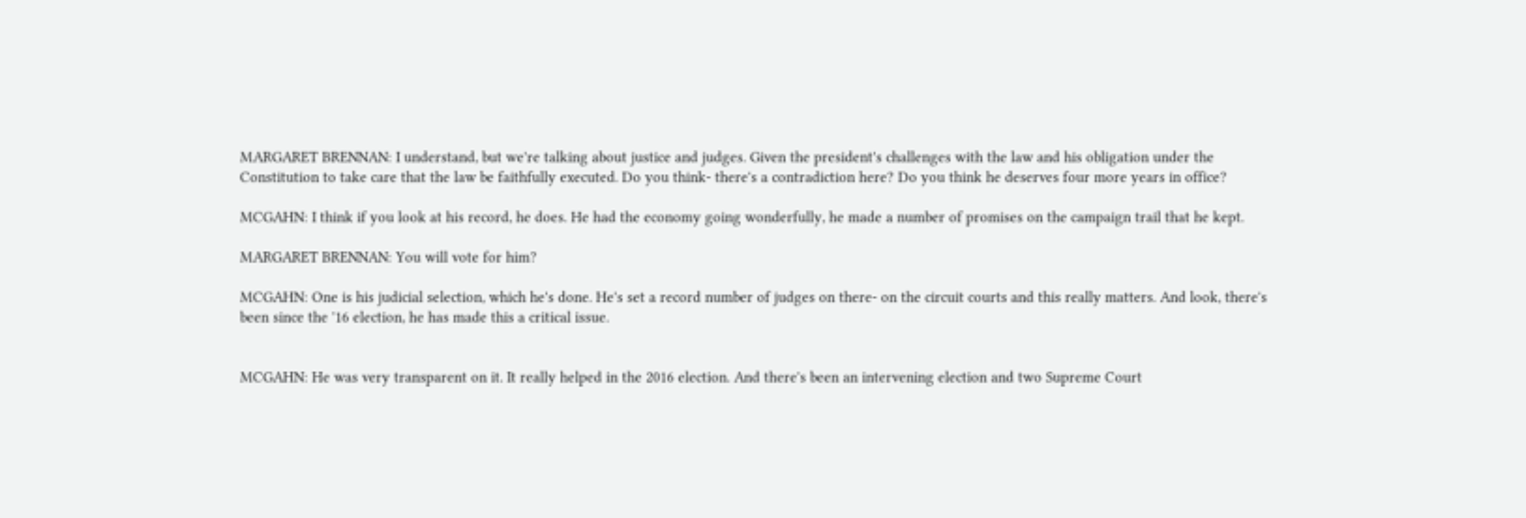MARGARET BRENNAN: I understand, but we're talking about justice and judges. Given the president's challenges with the law and his obligation under the Constitution to take care that the law be faithfully executed. Do you think- there's a contradiction here? Do you think he deserves four more years in office?

MCGAHN: I think if you look at his record, he does. He had the economy going wonderfully, he made a number of promises on the campaign trail that he kept.

MARGARET BRENNAN: You will vote for him?

MCGAHN: One is his judicial selection, which he's done. He's set a record number of judges on there- on the circuit courts and this really matters. And look, there's been since the '16 election, he has made this a critical issue.


MCGAHN: He was very transparent on it. It really helped in the 2016 election. And there's been an intervening election and two Supreme Court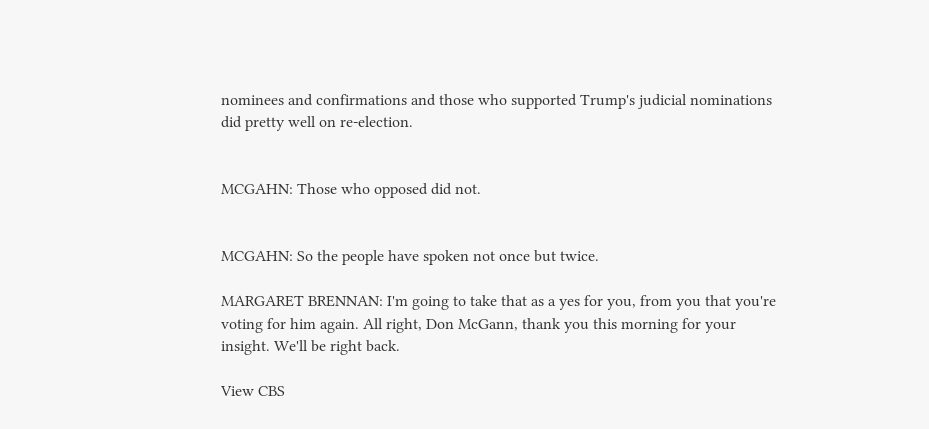nominees and confirmations and those who supported Trump's judicial nominations did pretty well on re-election.


MCGAHN: Those who opposed did not.


MCGAHN: So the people have spoken not once but twice.

MARGARET BRENNAN: I'm going to take that as a yes for you, from you that you're voting for him again. All right, Don McGann, thank you this morning for your insight. We'll be right back.

View CBS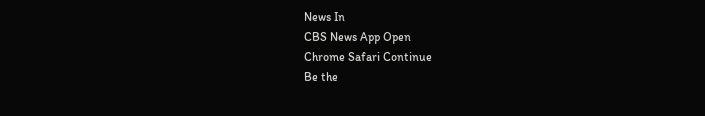News In
CBS News App Open
Chrome Safari Continue
Be the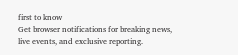first to know
Get browser notifications for breaking news, live events, and exclusive reporting.